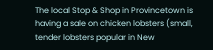The local Stop & Shop in Provincetown is having a sale on chicken lobsters (small, tender lobsters popular in New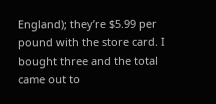England); they’re $5.99 per pound with the store card. I bought three and the total came out to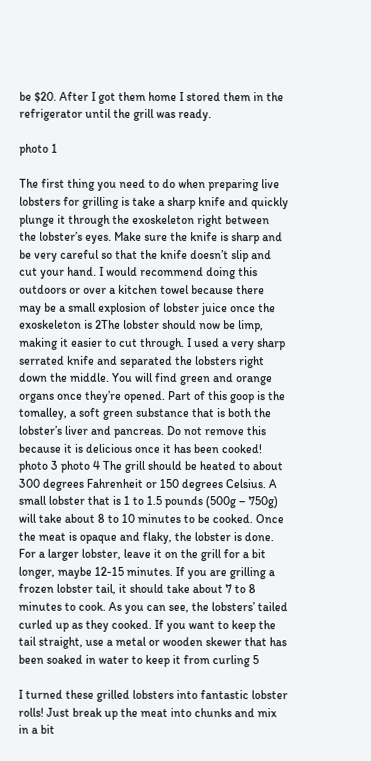be $20. After I got them home I stored them in the refrigerator until the grill was ready.

photo 1

The first thing you need to do when preparing live lobsters for grilling is take a sharp knife and quickly plunge it through the exoskeleton right between the lobster’s eyes. Make sure the knife is sharp and be very careful so that the knife doesn’t slip and cut your hand. I would recommend doing this outdoors or over a kitchen towel because there may be a small explosion of lobster juice once the exoskeleton is 2The lobster should now be limp, making it easier to cut through. I used a very sharp serrated knife and separated the lobsters right down the middle. You will find green and orange organs once they’re opened. Part of this goop is the tomalley, a soft green substance that is both the lobster’s liver and pancreas. Do not remove this because it is delicious once it has been cooked!
photo 3 photo 4 The grill should be heated to about 300 degrees Fahrenheit or 150 degrees Celsius. A small lobster that is 1 to 1.5 pounds (500g – 750g) will take about 8 to 10 minutes to be cooked. Once the meat is opaque and flaky, the lobster is done. For a larger lobster, leave it on the grill for a bit longer, maybe 12-15 minutes. If you are grilling a frozen lobster tail, it should take about 7 to 8 minutes to cook. As you can see, the lobsters’ tailed curled up as they cooked. If you want to keep the tail straight, use a metal or wooden skewer that has been soaked in water to keep it from curling 5

I turned these grilled lobsters into fantastic lobster rolls! Just break up the meat into chunks and mix in a bit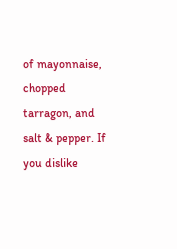of mayonnaise, chopped tarragon, and salt & pepper. If you dislike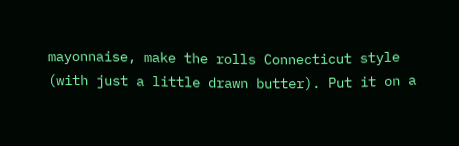mayonnaise, make the rolls Connecticut style (with just a little drawn butter). Put it on a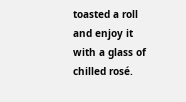toasted a roll and enjoy it with a glass of chilled rosé.